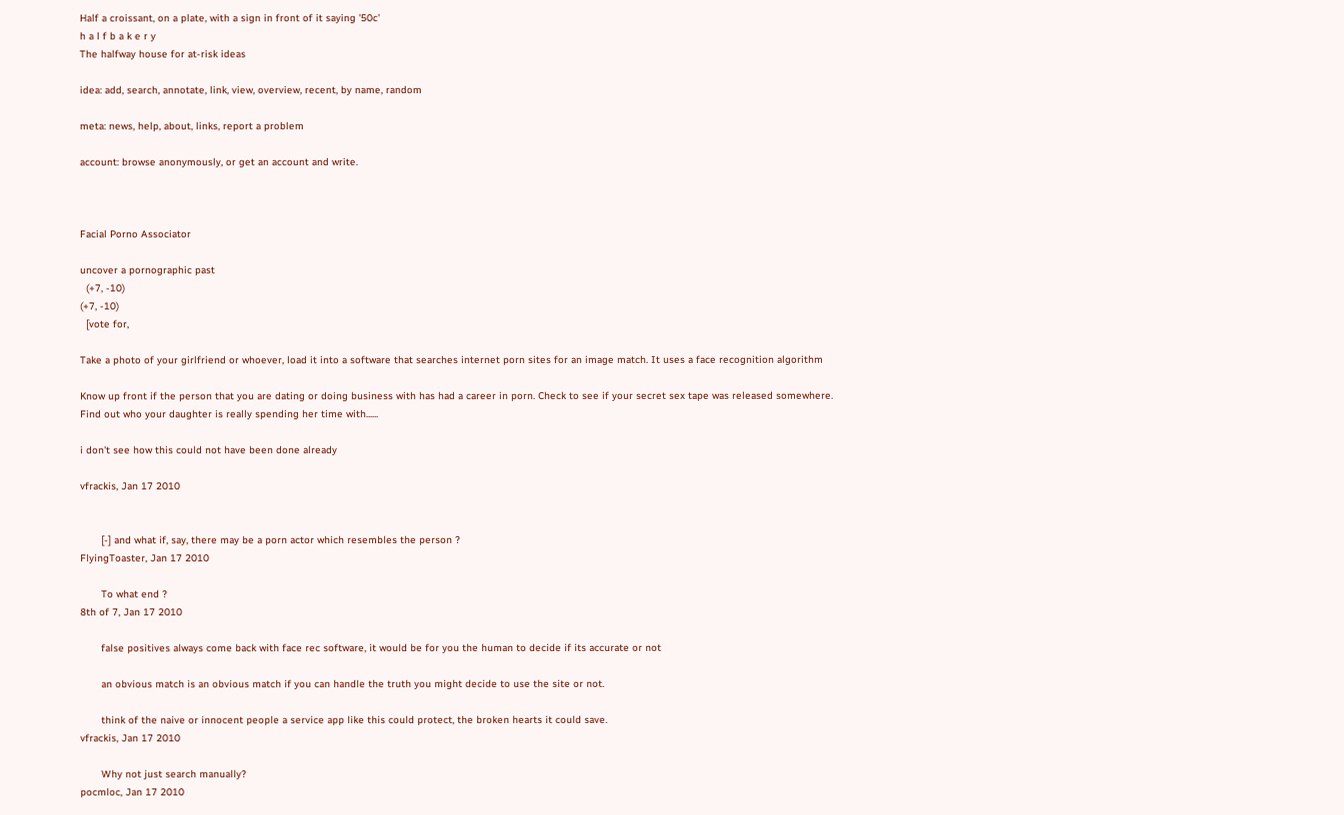Half a croissant, on a plate, with a sign in front of it saying '50c'
h a l f b a k e r y
The halfway house for at-risk ideas

idea: add, search, annotate, link, view, overview, recent, by name, random

meta: news, help, about, links, report a problem

account: browse anonymously, or get an account and write.



Facial Porno Associator

uncover a pornographic past
  (+7, -10)
(+7, -10)
  [vote for,

Take a photo of your girlfriend or whoever, load it into a software that searches internet porn sites for an image match. It uses a face recognition algorithm

Know up front if the person that you are dating or doing business with has had a career in porn. Check to see if your secret sex tape was released somewhere. Find out who your daughter is really spending her time with......

i don't see how this could not have been done already

vfrackis, Jan 17 2010


       [-] and what if, say, there may be a porn actor which resembles the person ?
FlyingToaster, Jan 17 2010

       To what end ?
8th of 7, Jan 17 2010

       false positives always come back with face rec software, it would be for you the human to decide if its accurate or not

       an obvious match is an obvious match if you can handle the truth you might decide to use the site or not.

       think of the naive or innocent people a service app like this could protect, the broken hearts it could save.
vfrackis, Jan 17 2010

       Why not just search manually?
pocmloc, Jan 17 2010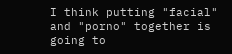I think putting "facial" and "porno" together is going to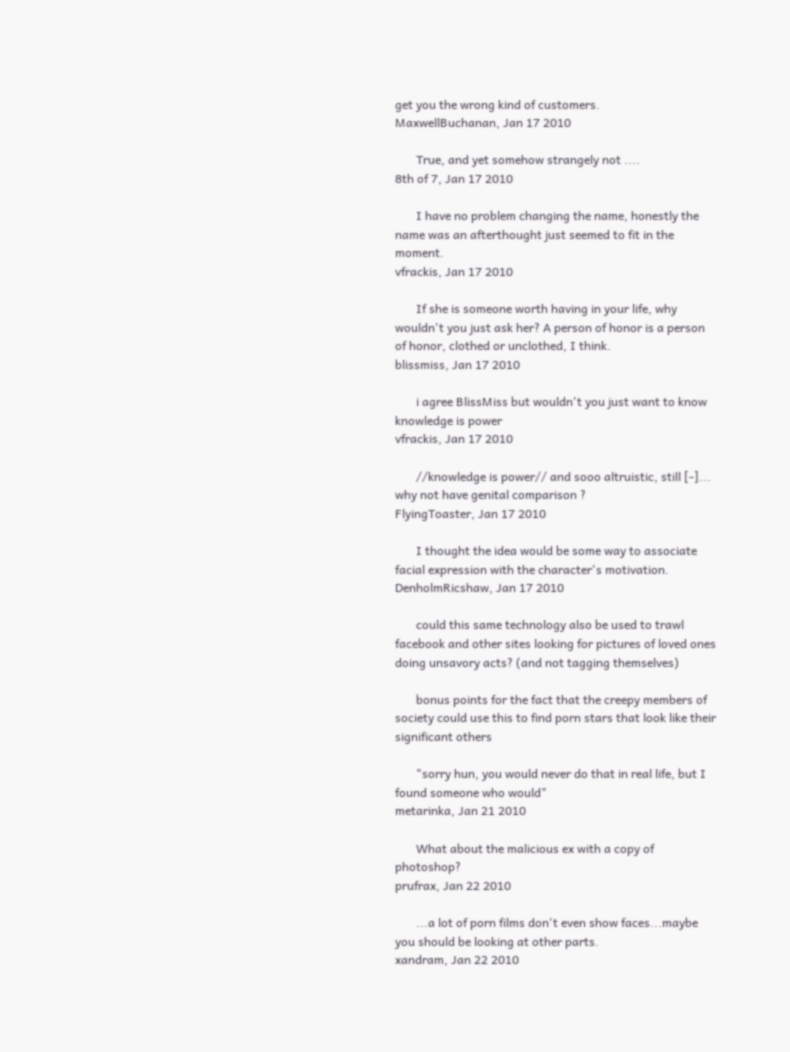get you the wrong kind of customers.
MaxwellBuchanan, Jan 17 2010

       True, and yet somehow strangely not ....
8th of 7, Jan 17 2010

       I have no problem changing the name, honestly the name was an afterthought just seemed to fit in the moment.
vfrackis, Jan 17 2010

       If she is someone worth having in your life, why wouldn't you just ask her? A person of honor is a person of honor, clothed or unclothed, I think.
blissmiss, Jan 17 2010

       i agree BlissMiss but wouldn't you just want to know knowledge is power
vfrackis, Jan 17 2010

       //knowledge is power// and sooo altruistic, still [-]... why not have genital comparison ?
FlyingToaster, Jan 17 2010

       I thought the idea would be some way to associate facial expression with the character's motivation.
DenholmRicshaw, Jan 17 2010

       could this same technology also be used to trawl facebook and other sites looking for pictures of loved ones doing unsavory acts? (and not tagging themselves)

       bonus points for the fact that the creepy members of society could use this to find porn stars that look like their significant others

       "sorry hun, you would never do that in real life, but I found someone who would"
metarinka, Jan 21 2010

       What about the malicious ex with a copy of photoshop?
prufrax, Jan 22 2010

       ...a lot of porn films don't even show faces...maybe you should be looking at other parts.
xandram, Jan 22 2010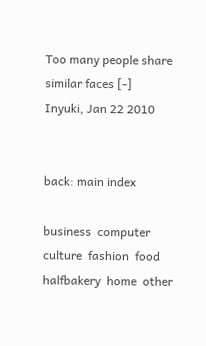Too many people share similar faces [-]
Inyuki, Jan 22 2010


back: main index

business  computer  culture  fashion  food  halfbakery  home  other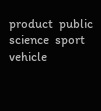product  public  science  sport  vehicle